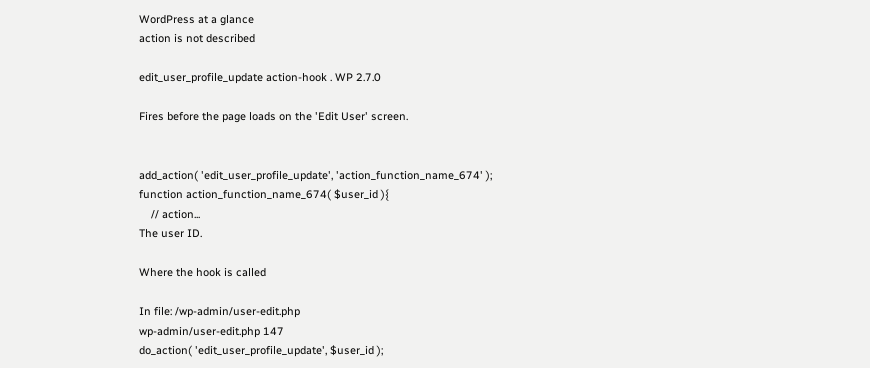WordPress at a glance
action is not described

edit_user_profile_update action-hook . WP 2.7.0

Fires before the page loads on the 'Edit User' screen.


add_action( 'edit_user_profile_update', 'action_function_name_674' );
function action_function_name_674( $user_id ){
    // action...
The user ID.

Where the hook is called

In file: /wp-admin/user-edit.php
wp-admin/user-edit.php 147
do_action( 'edit_user_profile_update', $user_id );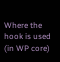Where the hook is used (in WP core)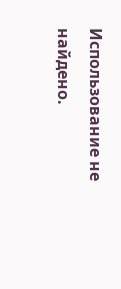Использование не найдено.